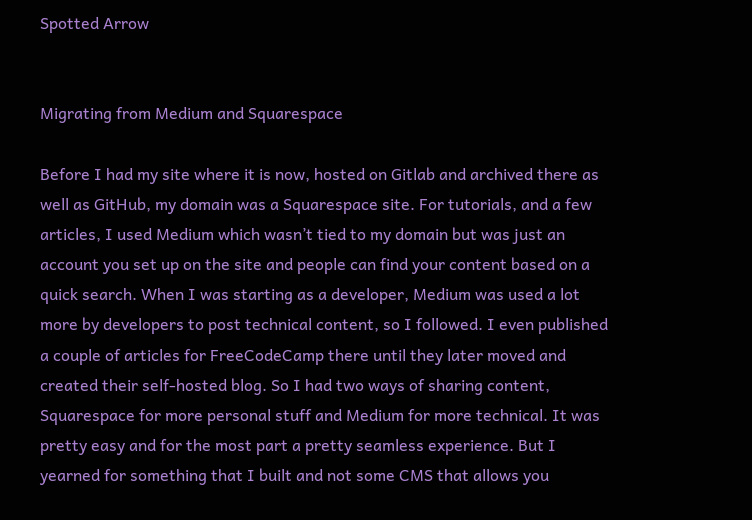Spotted Arrow


Migrating from Medium and Squarespace

Before I had my site where it is now, hosted on Gitlab and archived there as well as GitHub, my domain was a Squarespace site. For tutorials, and a few articles, I used Medium which wasn’t tied to my domain but was just an account you set up on the site and people can find your content based on a quick search. When I was starting as a developer, Medium was used a lot more by developers to post technical content, so I followed. I even published a couple of articles for FreeCodeCamp there until they later moved and created their self-hosted blog. So I had two ways of sharing content, Squarespace for more personal stuff and Medium for more technical. It was pretty easy and for the most part a pretty seamless experience. But I yearned for something that I built and not some CMS that allows you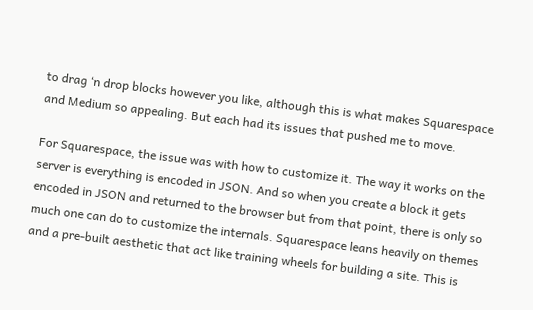to drag ‘n drop blocks however you like, although this is what makes Squarespace and Medium so appealing. But each had its issues that pushed me to move.

For Squarespace, the issue was with how to customize it. The way it works on the server is everything is encoded in JSON. And so when you create a block it gets encoded in JSON and returned to the browser but from that point, there is only so much one can do to customize the internals. Squarespace leans heavily on themes and a pre-built aesthetic that act like training wheels for building a site. This is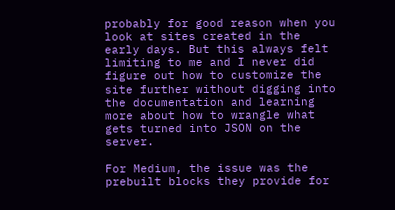probably for good reason when you look at sites created in the early days. But this always felt limiting to me and I never did figure out how to customize the site further without digging into the documentation and learning more about how to wrangle what gets turned into JSON on the server.

For Medium, the issue was the prebuilt blocks they provide for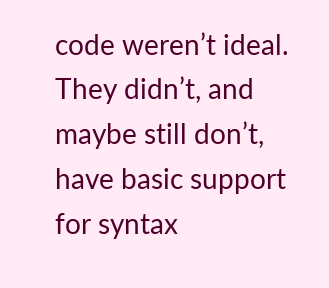code weren’t ideal. They didn’t, and maybe still don’t, have basic support for syntax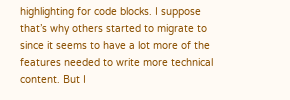highlighting for code blocks. I suppose that’s why others started to migrate to since it seems to have a lot more of the features needed to write more technical content. But I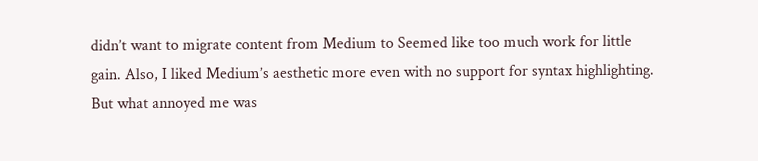didn’t want to migrate content from Medium to Seemed like too much work for little gain. Also, I liked Medium’s aesthetic more even with no support for syntax highlighting. But what annoyed me was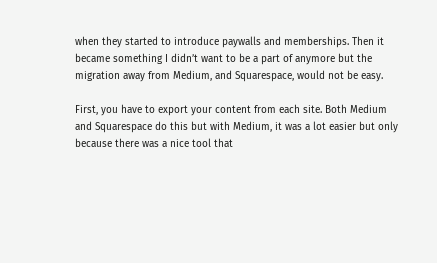when they started to introduce paywalls and memberships. Then it became something I didn’t want to be a part of anymore but the migration away from Medium, and Squarespace, would not be easy.

First, you have to export your content from each site. Both Medium and Squarespace do this but with Medium, it was a lot easier but only because there was a nice tool that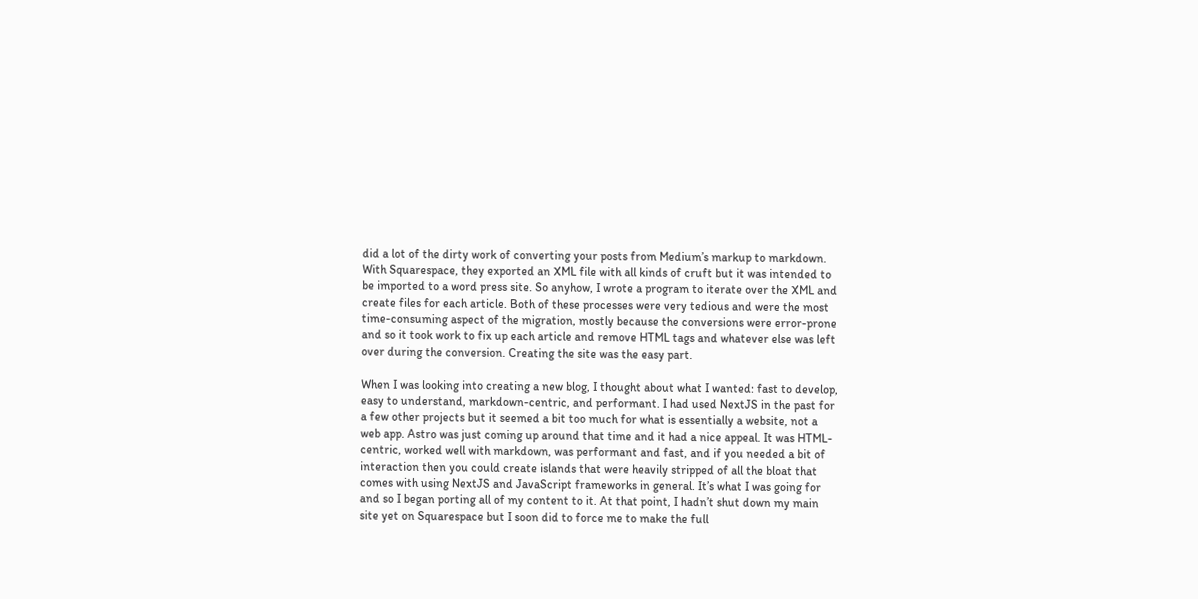did a lot of the dirty work of converting your posts from Medium’s markup to markdown. With Squarespace, they exported an XML file with all kinds of cruft but it was intended to be imported to a word press site. So anyhow, I wrote a program to iterate over the XML and create files for each article. Both of these processes were very tedious and were the most time-consuming aspect of the migration, mostly because the conversions were error-prone and so it took work to fix up each article and remove HTML tags and whatever else was left over during the conversion. Creating the site was the easy part.

When I was looking into creating a new blog, I thought about what I wanted: fast to develop, easy to understand, markdown-centric, and performant. I had used NextJS in the past for a few other projects but it seemed a bit too much for what is essentially a website, not a web app. Astro was just coming up around that time and it had a nice appeal. It was HTML-centric, worked well with markdown, was performant and fast, and if you needed a bit of interaction then you could create islands that were heavily stripped of all the bloat that comes with using NextJS and JavaScript frameworks in general. It’s what I was going for and so I began porting all of my content to it. At that point, I hadn’t shut down my main site yet on Squarespace but I soon did to force me to make the full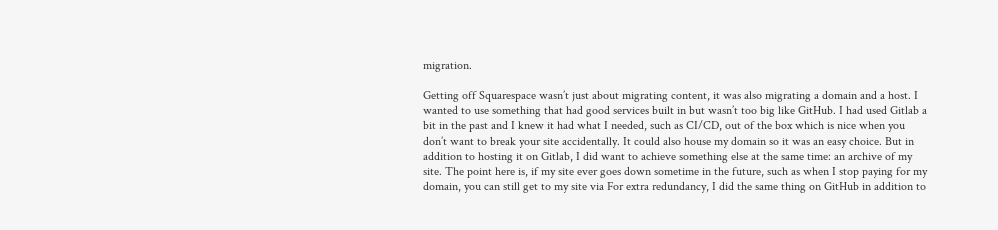migration.

Getting off Squarespace wasn’t just about migrating content, it was also migrating a domain and a host. I wanted to use something that had good services built in but wasn’t too big like GitHub. I had used Gitlab a bit in the past and I knew it had what I needed, such as CI/CD, out of the box which is nice when you don’t want to break your site accidentally. It could also house my domain so it was an easy choice. But in addition to hosting it on Gitlab, I did want to achieve something else at the same time: an archive of my site. The point here is, if my site ever goes down sometime in the future, such as when I stop paying for my domain, you can still get to my site via For extra redundancy, I did the same thing on GitHub in addition to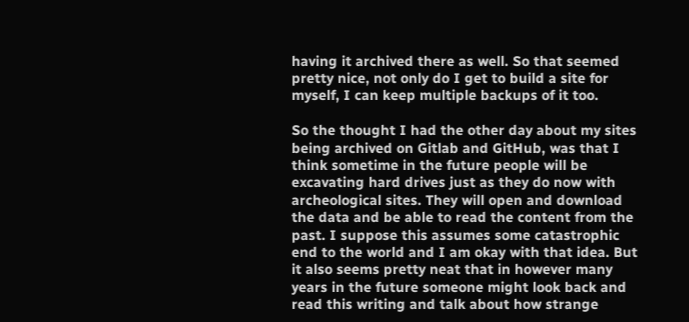having it archived there as well. So that seemed pretty nice, not only do I get to build a site for myself, I can keep multiple backups of it too.

So the thought I had the other day about my sites being archived on Gitlab and GitHub, was that I think sometime in the future people will be excavating hard drives just as they do now with archeological sites. They will open and download the data and be able to read the content from the past. I suppose this assumes some catastrophic end to the world and I am okay with that idea. But it also seems pretty neat that in however many years in the future someone might look back and read this writing and talk about how strange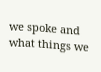we spoke and what things we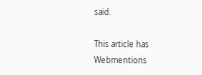said.

This article has Webmentions